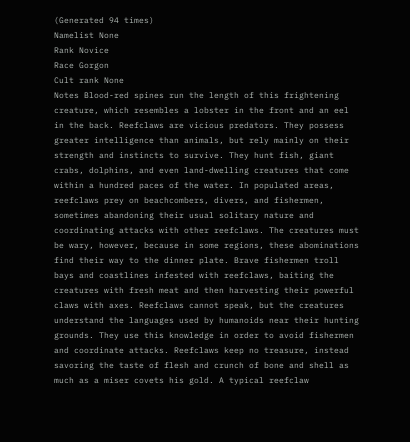(Generated 94 times)
Namelist None
Rank Novice
Race Gorgon
Cult rank None
Notes Blood-red spines run the length of this frightening creature, which resembles a lobster in the front and an eel in the back. Reefclaws are vicious predators. They possess greater intelligence than animals, but rely mainly on their strength and instincts to survive. They hunt fish, giant crabs, dolphins, and even land-dwelling creatures that come within a hundred paces of the water. In populated areas, reefclaws prey on beachcombers, divers, and fishermen, sometimes abandoning their usual solitary nature and coordinating attacks with other reefclaws. The creatures must be wary, however, because in some regions, these abominations find their way to the dinner plate. Brave fishermen troll bays and coastlines infested with reefclaws, baiting the creatures with fresh meat and then harvesting their powerful claws with axes. Reefclaws cannot speak, but the creatures understand the languages used by humanoids near their hunting grounds. They use this knowledge in order to avoid fishermen and coordinate attacks. Reefclaws keep no treasure, instead savoring the taste of flesh and crunch of bone and shell as much as a miser covets his gold. A typical reefclaw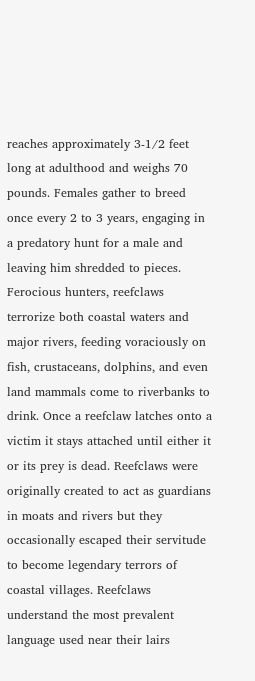reaches approximately 3-1/2 feet long at adulthood and weighs 70 pounds. Females gather to breed once every 2 to 3 years, engaging in a predatory hunt for a male and leaving him shredded to pieces. Ferocious hunters, reefclaws terrorize both coastal waters and major rivers, feeding voraciously on fish, crustaceans, dolphins, and even land mammals come to riverbanks to drink. Once a reefclaw latches onto a victim it stays attached until either it or its prey is dead. Reefclaws were originally created to act as guardians in moats and rivers but they occasionally escaped their servitude to become legendary terrors of coastal villages. Reefclaws understand the most prevalent language used near their lairs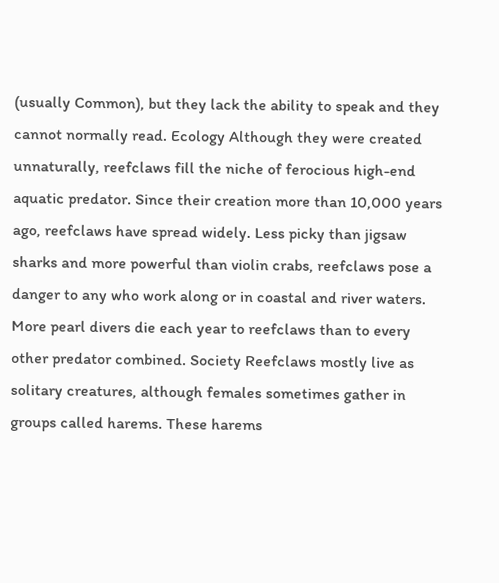(usually Common), but they lack the ability to speak and they cannot normally read. Ecology Although they were created unnaturally, reefclaws fill the niche of ferocious high-end aquatic predator. Since their creation more than 10,000 years ago, reefclaws have spread widely. Less picky than jigsaw sharks and more powerful than violin crabs, reefclaws pose a danger to any who work along or in coastal and river waters. More pearl divers die each year to reefclaws than to every other predator combined. Society Reefclaws mostly live as solitary creatures, although females sometimes gather in groups called harems. These harems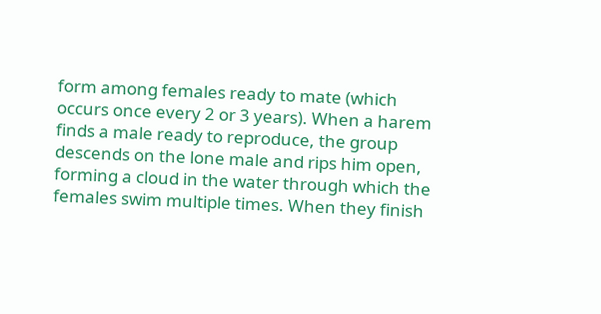form among females ready to mate (which occurs once every 2 or 3 years). When a harem finds a male ready to reproduce, the group descends on the lone male and rips him open, forming a cloud in the water through which the females swim multiple times. When they finish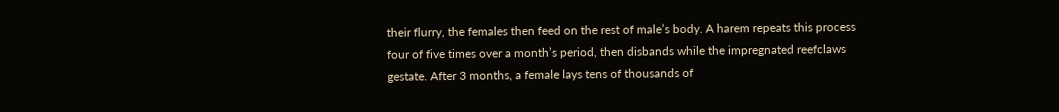their flurry, the females then feed on the rest of male’s body. A harem repeats this process four of five times over a month’s period, then disbands while the impregnated reefclaws gestate. After 3 months, a female lays tens of thousands of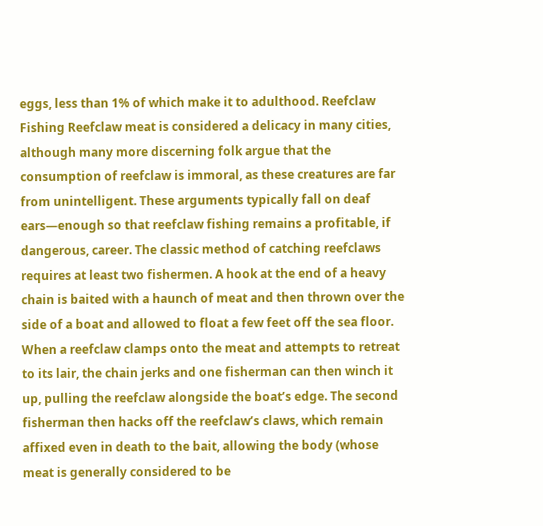eggs, less than 1% of which make it to adulthood. Reefclaw Fishing Reefclaw meat is considered a delicacy in many cities, although many more discerning folk argue that the consumption of reefclaw is immoral, as these creatures are far from unintelligent. These arguments typically fall on deaf ears—enough so that reefclaw fishing remains a profitable, if dangerous, career. The classic method of catching reefclaws requires at least two fishermen. A hook at the end of a heavy chain is baited with a haunch of meat and then thrown over the side of a boat and allowed to float a few feet off the sea floor. When a reefclaw clamps onto the meat and attempts to retreat to its lair, the chain jerks and one fisherman can then winch it up, pulling the reefclaw alongside the boat’s edge. The second fisherman then hacks off the reefclaw’s claws, which remain affixed even in death to the bait, allowing the body (whose meat is generally considered to be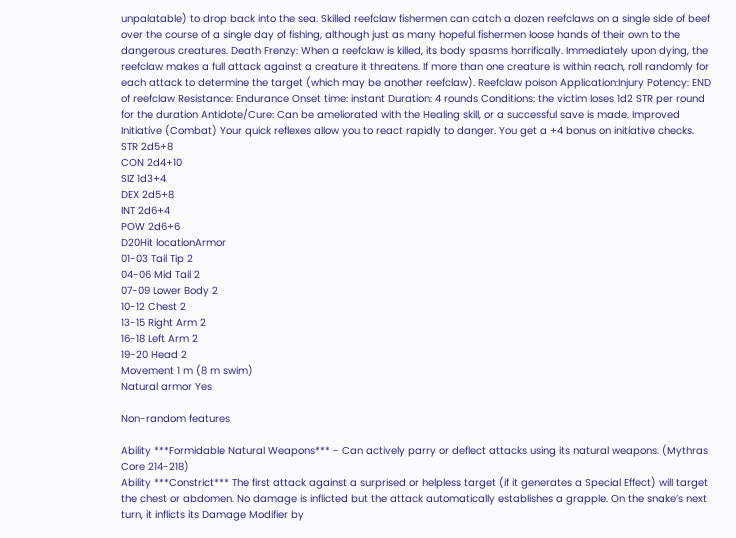unpalatable) to drop back into the sea. Skilled reefclaw fishermen can catch a dozen reefclaws on a single side of beef over the course of a single day of fishing, although just as many hopeful fishermen loose hands of their own to the dangerous creatures. Death Frenzy: When a reefclaw is killed, its body spasms horrifically. Immediately upon dying, the reefclaw makes a full attack against a creature it threatens. If more than one creature is within reach, roll randomly for each attack to determine the target (which may be another reefclaw). Reefclaw poison Application:Injury Potency: END of reefclaw Resistance: Endurance Onset time: instant Duration: 4 rounds Conditions: the victim loses 1d2 STR per round for the duration Antidote/Cure: Can be ameliorated with the Healing skill, or a successful save is made. Improved Initiative (Combat) Your quick reflexes allow you to react rapidly to danger. You get a +4 bonus on initiative checks.
STR 2d5+8
CON 2d4+10
SIZ 1d3+4
DEX 2d5+8
INT 2d6+4
POW 2d6+6
D20Hit locationArmor
01-03 Tail Tip 2
04-06 Mid Tail 2
07-09 Lower Body 2
10-12 Chest 2
13-15 Right Arm 2
16-18 Left Arm 2
19-20 Head 2
Movement 1 m (8 m swim)
Natural armor Yes

Non-random features

Ability ***Formidable Natural Weapons*** - Can actively parry or deflect attacks using its natural weapons. (Mythras Core 214-218)
Ability ***Constrict*** The first attack against a surprised or helpless target (if it generates a Special Effect) will target the chest or abdomen. No damage is inflicted but the attack automatically establishes a grapple. On the snake’s next turn, it inflicts its Damage Modifier by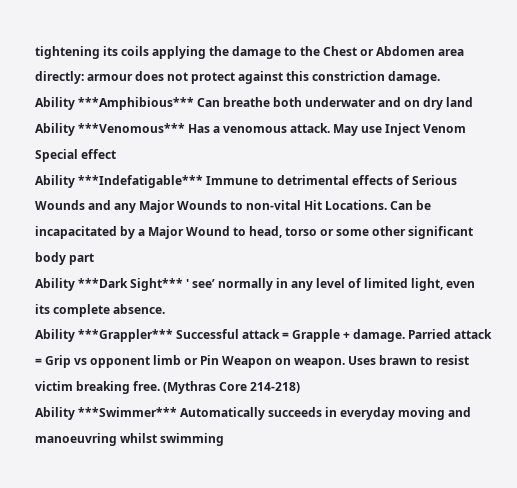tightening its coils applying the damage to the Chest or Abdomen area directly: armour does not protect against this constriction damage.
Ability ***Amphibious*** Can breathe both underwater and on dry land
Ability ***Venomous*** Has a venomous attack. May use Inject Venom Special effect
Ability ***Indefatigable*** Immune to detrimental effects of Serious Wounds and any Major Wounds to non-vital Hit Locations. Can be incapacitated by a Major Wound to head, torso or some other significant body part
Ability ***Dark Sight*** ' see’ normally in any level of limited light, even its complete absence.
Ability ***Grappler*** Successful attack = Grapple + damage. Parried attack = Grip vs opponent limb or Pin Weapon on weapon. Uses brawn to resist victim breaking free. (Mythras Core 214-218)
Ability ***Swimmer*** Automatically succeeds in everyday moving and manoeuvring whilst swimming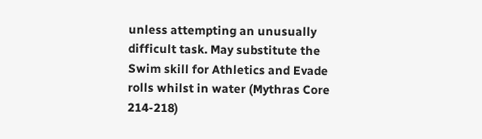unless attempting an unusually difficult task. May substitute the Swim skill for Athletics and Evade rolls whilst in water (Mythras Core 214-218)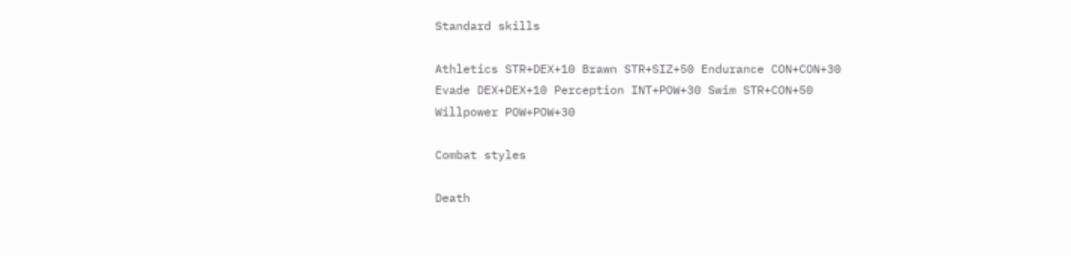Standard skills

Athletics STR+DEX+10 Brawn STR+SIZ+50 Endurance CON+CON+30
Evade DEX+DEX+10 Perception INT+POW+30 Swim STR+CON+50
Willpower POW+POW+30

Combat styles

Death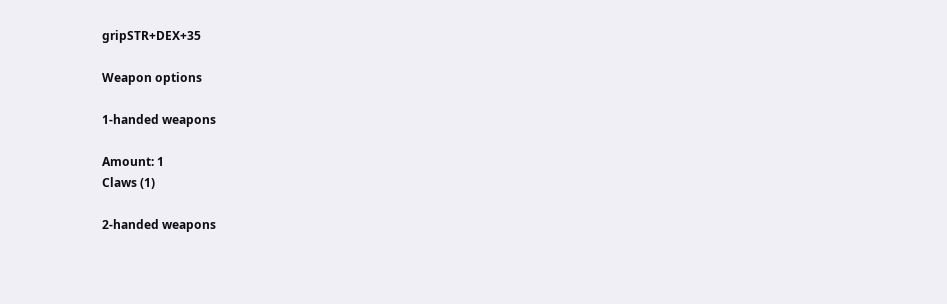gripSTR+DEX+35

Weapon options

1-handed weapons

Amount: 1
Claws (1)

2-handed weapons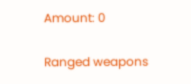Amount: 0

Ranged weapons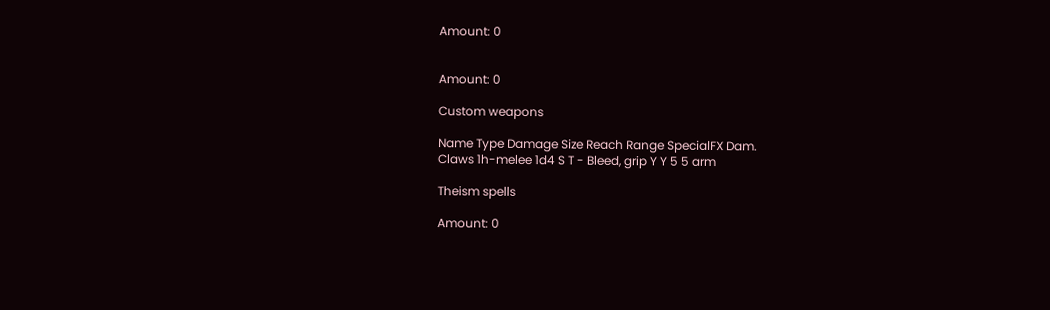Amount: 0


Amount: 0

Custom weapons

Name Type Damage Size Reach Range SpecialFX Dam.
Claws 1h-melee 1d4 S T - Bleed, grip Y Y 5 5 arm

Theism spells

Amount: 0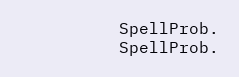SpellProb.   SpellProb.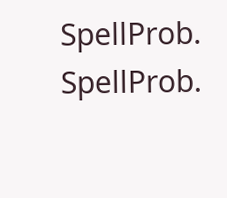SpellProb.   SpellProb.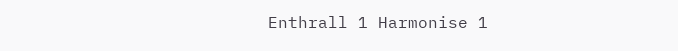Enthrall 1 Harmonise 1